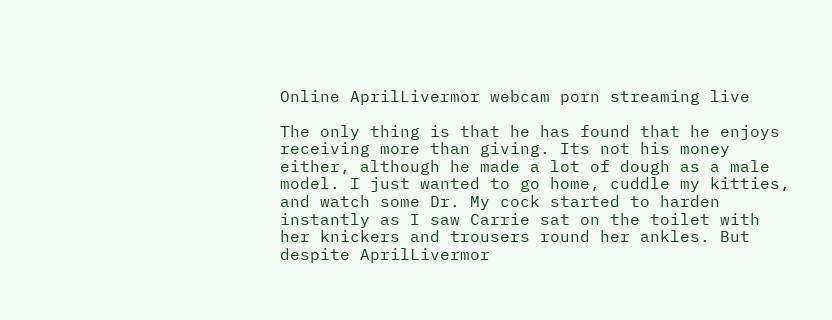Online AprilLivermor webcam porn streaming live

The only thing is that he has found that he enjoys receiving more than giving. Its not his money either, although he made a lot of dough as a male model. I just wanted to go home, cuddle my kitties, and watch some Dr. My cock started to harden instantly as I saw Carrie sat on the toilet with her knickers and trousers round her ankles. But despite AprilLivermor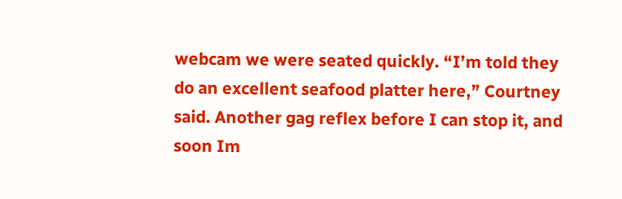webcam we were seated quickly. “I’m told they do an excellent seafood platter here,” Courtney said. Another gag reflex before I can stop it, and soon Im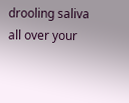drooling saliva all over your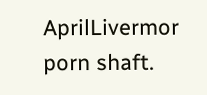AprilLivermor porn shaft.